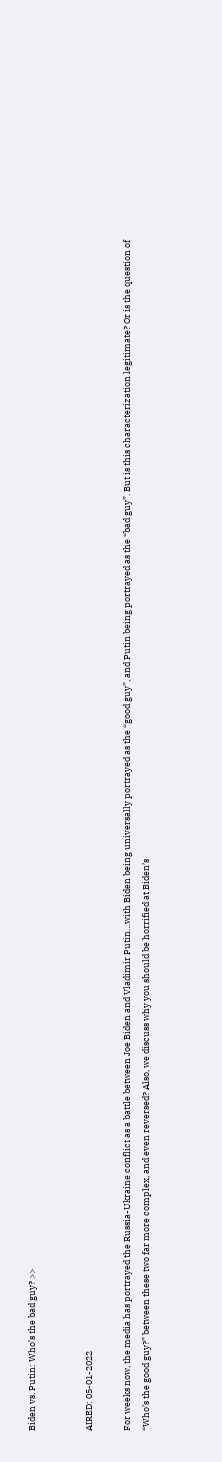Biden vs. Putin: Who’s the bad guy? >>


AIRED: 05-01-2022

For weeks now, the media has portrayed the Russia-Ukraine conflict as a battle between Joe Biden and Vladimir Putin…with Biden being universally portrayed as the “good guy”, and Putin being portrayed as the “bad guy”. But is this characterization legitimate? Or is the question of “Who’s the good guy?” between these two far more complex, and even reversed? Also, we discuss why you should be horrified at Biden’s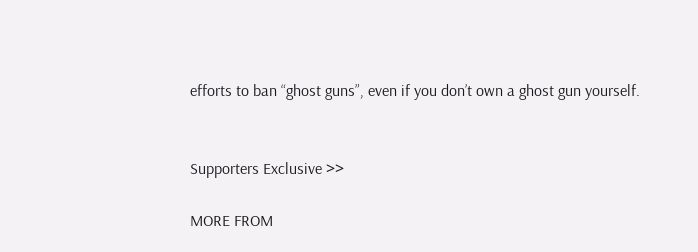efforts to ban “ghost guns”, even if you don’t own a ghost gun yourself.


Supporters Exclusive >>

MORE FROM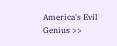America's Evil Genius >>